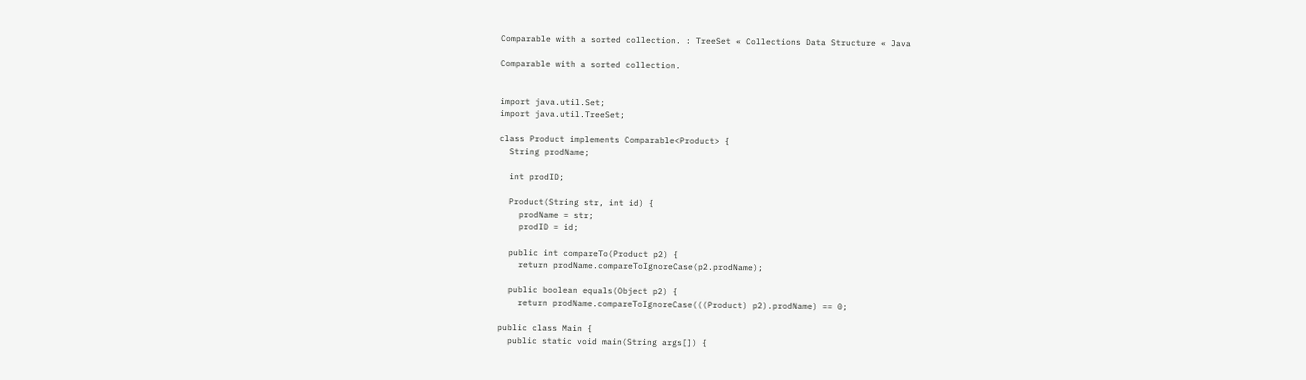Comparable with a sorted collection. : TreeSet « Collections Data Structure « Java

Comparable with a sorted collection.


import java.util.Set;
import java.util.TreeSet;

class Product implements Comparable<Product> {
  String prodName;

  int prodID;

  Product(String str, int id) {
    prodName = str;
    prodID = id;

  public int compareTo(Product p2) {
    return prodName.compareToIgnoreCase(p2.prodName);

  public boolean equals(Object p2) {
    return prodName.compareToIgnoreCase(((Product) p2).prodName) == 0;

public class Main {
  public static void main(String args[]) {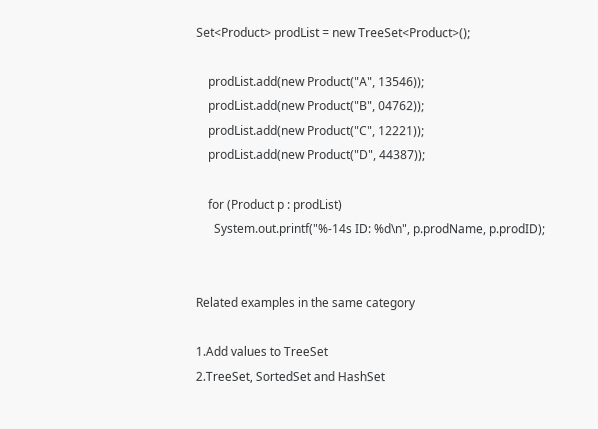Set<Product> prodList = new TreeSet<Product>();

    prodList.add(new Product("A", 13546));
    prodList.add(new Product("B", 04762));
    prodList.add(new Product("C", 12221));
    prodList.add(new Product("D", 44387));

    for (Product p : prodList)
      System.out.printf("%-14s ID: %d\n", p.prodName, p.prodID);


Related examples in the same category

1.Add values to TreeSet
2.TreeSet, SortedSet and HashSet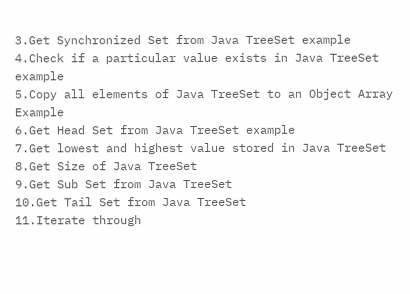3.Get Synchronized Set from Java TreeSet example
4.Check if a particular value exists in Java TreeSet example
5.Copy all elements of Java TreeSet to an Object Array Example
6.Get Head Set from Java TreeSet example
7.Get lowest and highest value stored in Java TreeSet
8.Get Size of Java TreeSet
9.Get Sub Set from Java TreeSet
10.Get Tail Set from Java TreeSet
11.Iterate through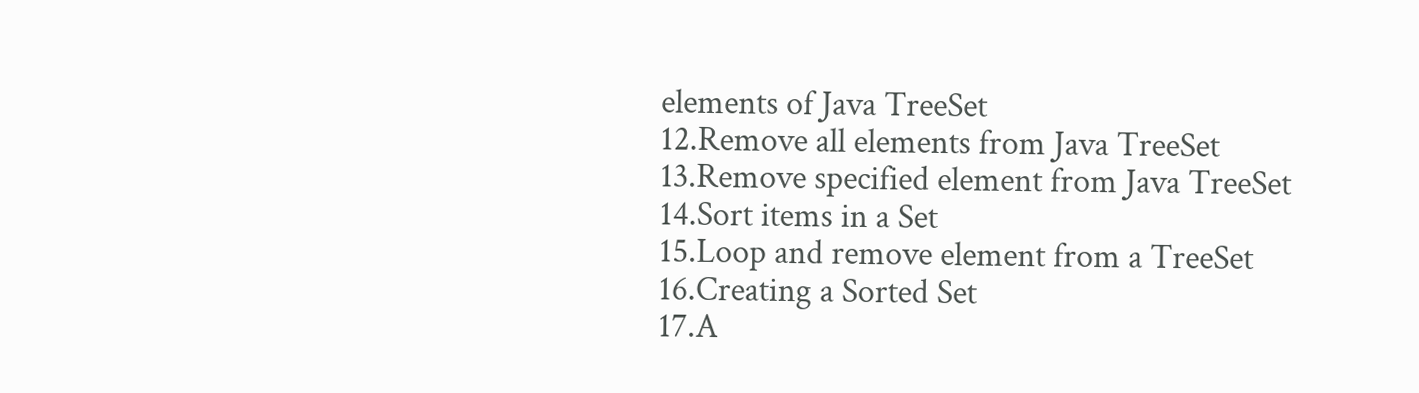elements of Java TreeSet
12.Remove all elements from Java TreeSet
13.Remove specified element from Java TreeSet
14.Sort items in a Set
15.Loop and remove element from a TreeSet
16.Creating a Sorted Set
17.A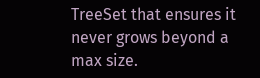TreeSet that ensures it never grows beyond a max size.